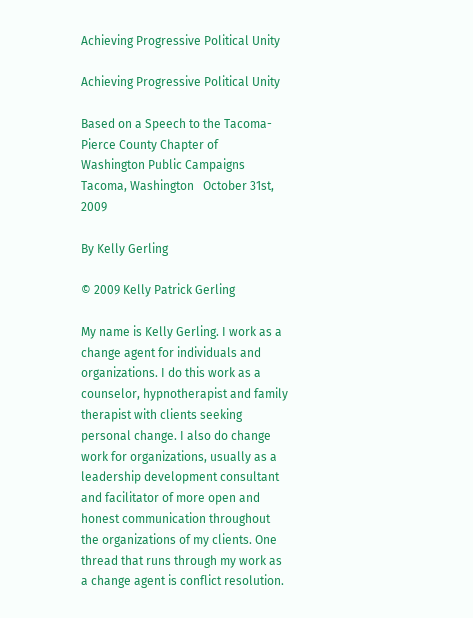Achieving Progressive Political Unity

Achieving Progressive Political Unity

Based on a Speech to the Tacoma-Pierce County Chapter of
Washington Public Campaigns
Tacoma, Washington   October 31st, 2009

By Kelly Gerling

© 2009 Kelly Patrick Gerling

My name is Kelly Gerling. I work as a change agent for individuals and organizations. I do this work as a counselor, hypnotherapist and family therapist with clients seeking personal change. I also do change work for organizations, usually as a leadership development consultant and facilitator of more open and honest communication throughout the organizations of my clients. One thread that runs through my work as a change agent is conflict resolution.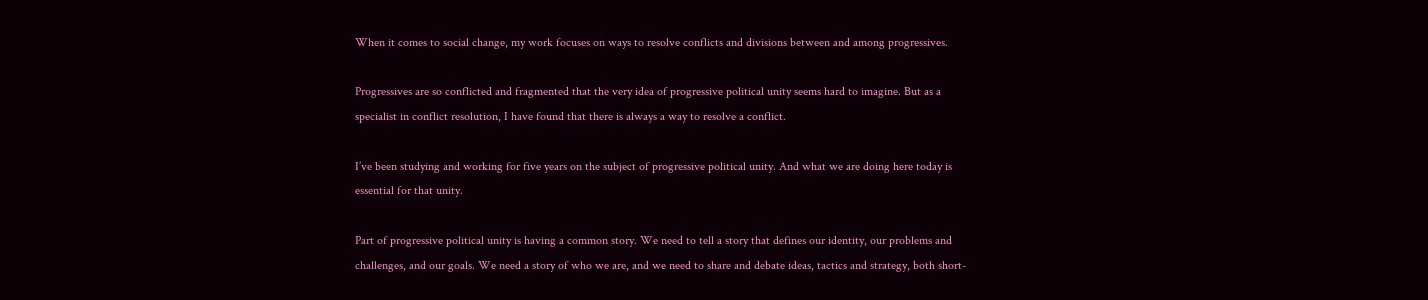When it comes to social change, my work focuses on ways to resolve conflicts and divisions between and among progressives.

Progressives are so conflicted and fragmented that the very idea of progressive political unity seems hard to imagine. But as a specialist in conflict resolution, I have found that there is always a way to resolve a conflict.

I’ve been studying and working for five years on the subject of progressive political unity. And what we are doing here today is essential for that unity.

Part of progressive political unity is having a common story. We need to tell a story that defines our identity, our problems and challenges, and our goals. We need a story of who we are, and we need to share and debate ideas, tactics and strategy, both short-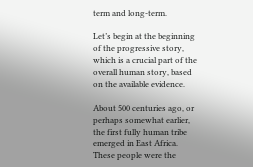term and long-term.

Let’s begin at the beginning of the progressive story, which is a crucial part of the overall human story, based on the available evidence.

About 500 centuries ago, or perhaps somewhat earlier, the first fully human tribe emerged in East Africa. These people were the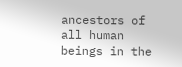ancestors of all human beings in the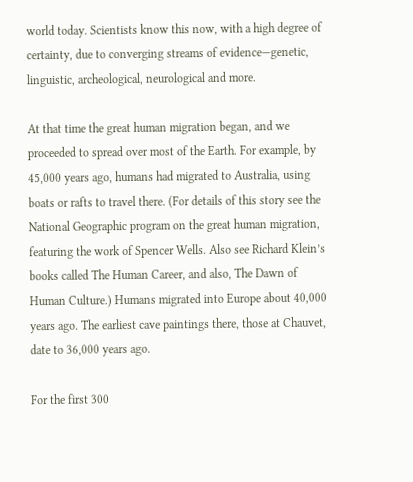world today. Scientists know this now, with a high degree of certainty, due to converging streams of evidence—genetic, linguistic, archeological, neurological and more.

At that time the great human migration began, and we proceeded to spread over most of the Earth. For example, by 45,000 years ago, humans had migrated to Australia, using boats or rafts to travel there. (For details of this story see the National Geographic program on the great human migration, featuring the work of Spencer Wells. Also see Richard Klein’s books called The Human Career, and also, The Dawn of Human Culture.) Humans migrated into Europe about 40,000 years ago. The earliest cave paintings there, those at Chauvet, date to 36,000 years ago.

For the first 300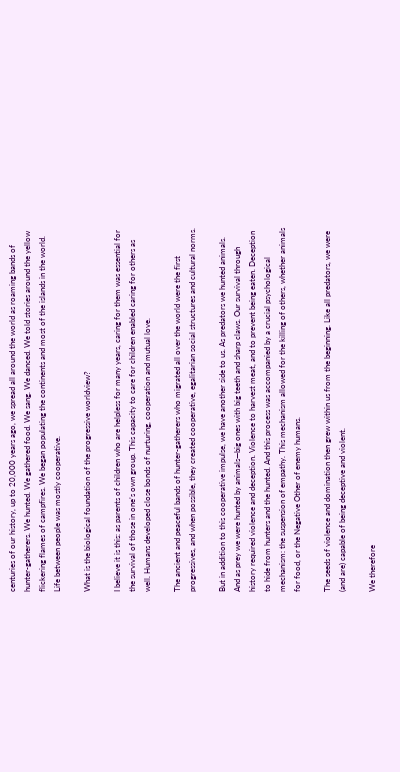centuries of our history, up to 20,000 years ago, we spread all around the world as roaming bands of hunter-gatherers. We hunted. We gathered food. We sang. We danced. We told stories around the yellow flickering flames of campfires. We began populating the continents and most of the islands in the world. Life between people was mostly cooperative.

What is the biological foundation of the progressive worldview?

I believe it is this: as parents of children who are helpless for many years, caring for them was essential for the survival of those in one’s own group. This capacity to care for children enabled caring for others as well. Humans developed close bonds of nurturing, cooperation and mutual love.

The ancient and peaceful bands of hunter-gatherers who migrated all over the world were the first progressives, and when possible, they created cooperative, egalitarian social structures and cultural norms.

But in addition to this cooperative impulse, we have another side to us. As predators we hunted animals. And as prey we were hunted by animals—big ones with big teeth and sharp claws. Our survival through history required violence and deception. Violence to harvest meat, and to prevent being eaten. Deception to hide from hunters and the hunted. And this process was accompanied by a crucial psychological mechanism: the suspension of empathy. This mechanism allowed for the killing of others, whether animals for food, or the Negative Other of enemy humans.

The seeds of violence and domination then grew within us from the beginning. Like all predators, we were (and are) capable of being deceptive and violent.

We therefore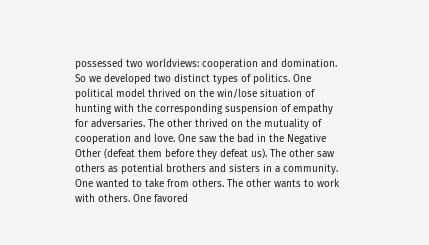possessed two worldviews: cooperation and domination. So we developed two distinct types of politics. One political model thrived on the win/lose situation of hunting with the corresponding suspension of empathy for adversaries. The other thrived on the mutuality of cooperation and love. One saw the bad in the Negative Other (defeat them before they defeat us). The other saw others as potential brothers and sisters in a community. One wanted to take from others. The other wants to work with others. One favored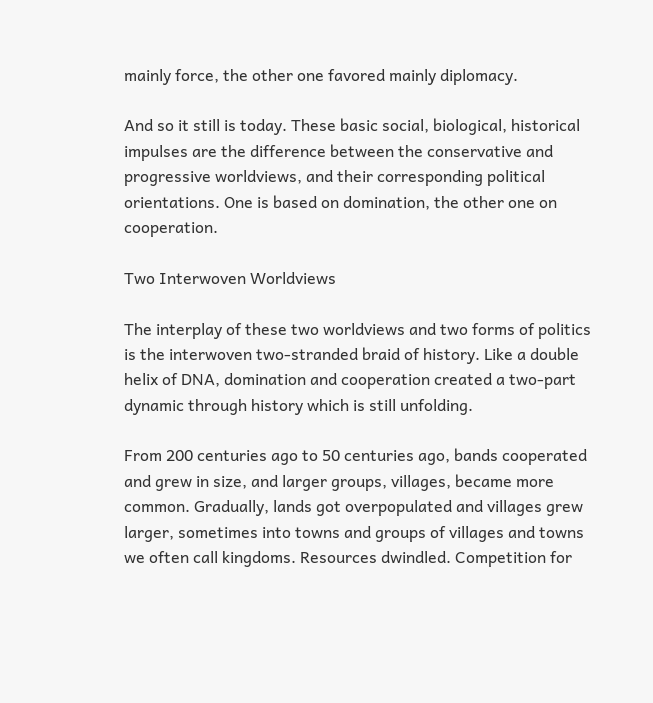mainly force, the other one favored mainly diplomacy.

And so it still is today. These basic social, biological, historical impulses are the difference between the conservative and progressive worldviews, and their corresponding political orientations. One is based on domination, the other one on cooperation.

Two Interwoven Worldviews

The interplay of these two worldviews and two forms of politics is the interwoven two-stranded braid of history. Like a double helix of DNA, domination and cooperation created a two-part dynamic through history which is still unfolding.

From 200 centuries ago to 50 centuries ago, bands cooperated and grew in size, and larger groups, villages, became more common. Gradually, lands got overpopulated and villages grew larger, sometimes into towns and groups of villages and towns we often call kingdoms. Resources dwindled. Competition for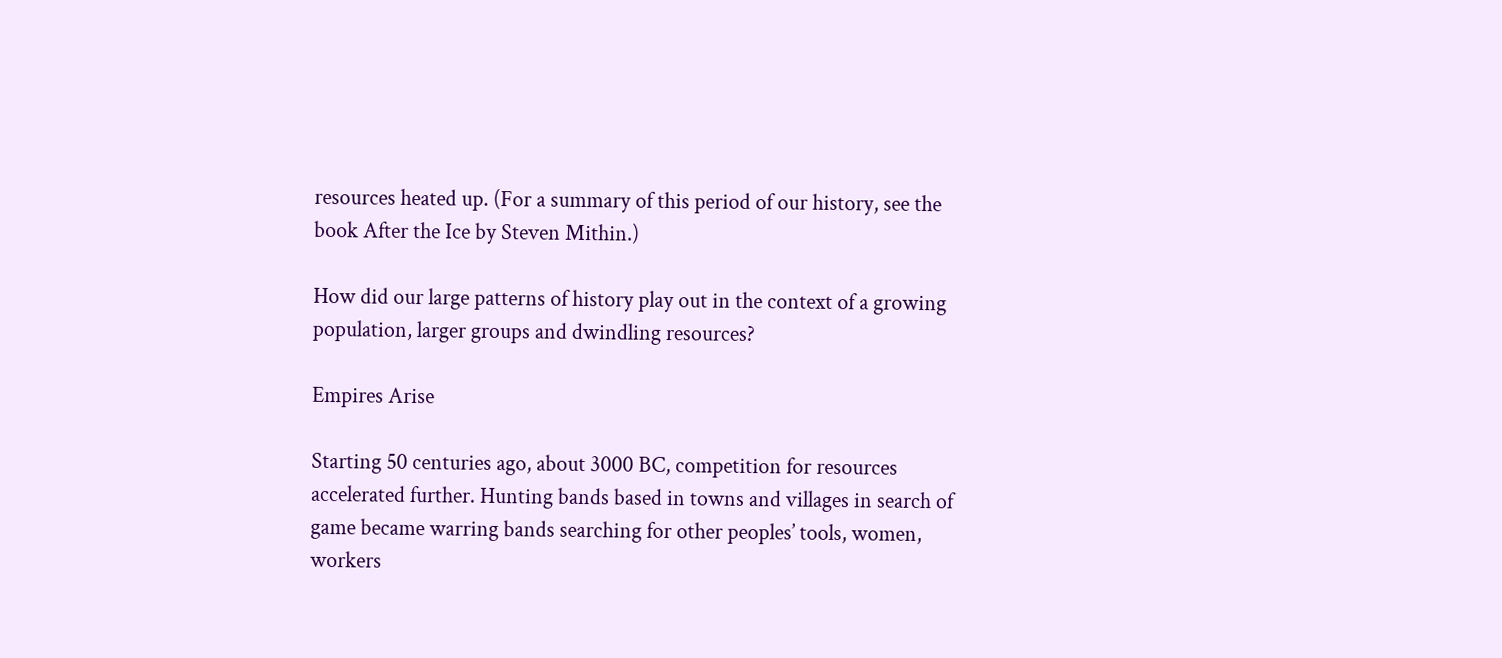resources heated up. (For a summary of this period of our history, see the book After the Ice by Steven Mithin.)

How did our large patterns of history play out in the context of a growing population, larger groups and dwindling resources?

Empires Arise

Starting 50 centuries ago, about 3000 BC, competition for resources accelerated further. Hunting bands based in towns and villages in search of game became warring bands searching for other peoples’ tools, women, workers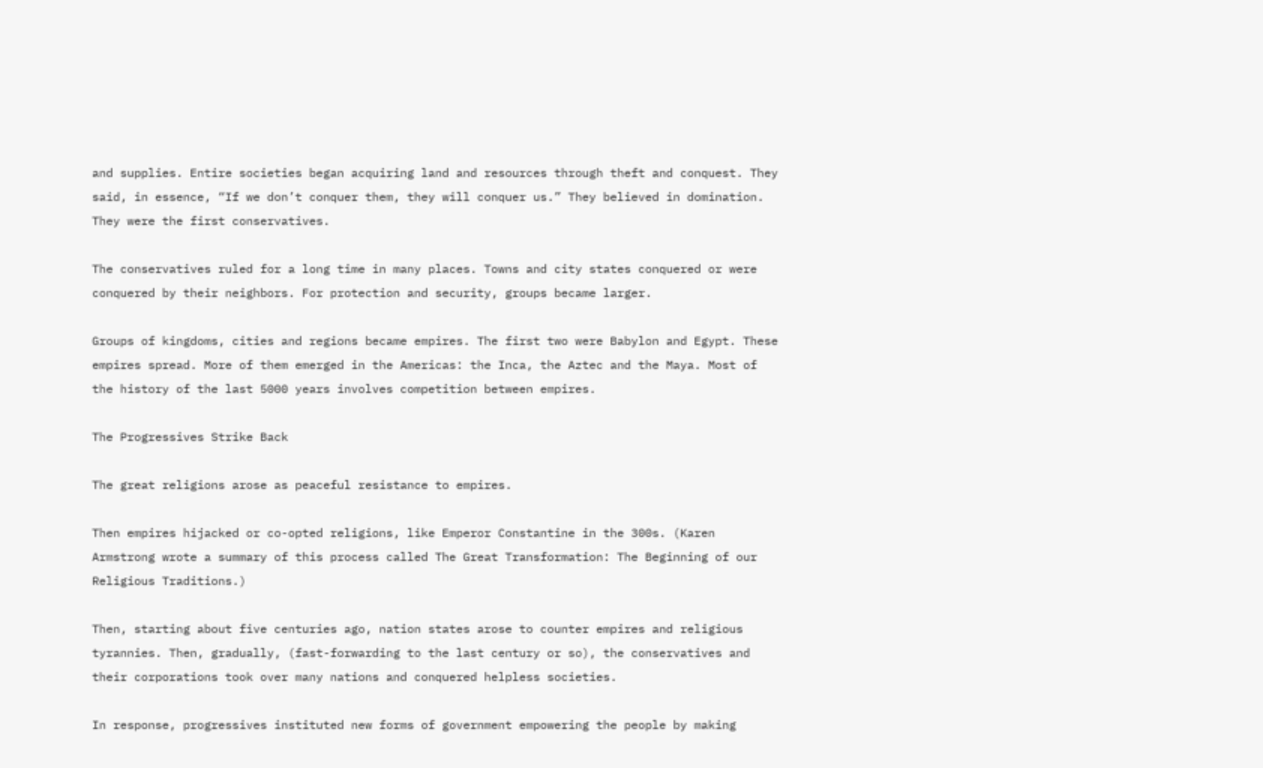and supplies. Entire societies began acquiring land and resources through theft and conquest. They said, in essence, “If we don’t conquer them, they will conquer us.” They believed in domination. They were the first conservatives.

The conservatives ruled for a long time in many places. Towns and city states conquered or were conquered by their neighbors. For protection and security, groups became larger.

Groups of kingdoms, cities and regions became empires. The first two were Babylon and Egypt. These empires spread. More of them emerged in the Americas: the Inca, the Aztec and the Maya. Most of the history of the last 5000 years involves competition between empires.

The Progressives Strike Back

The great religions arose as peaceful resistance to empires.

Then empires hijacked or co-opted religions, like Emperor Constantine in the 300s. (Karen Armstrong wrote a summary of this process called The Great Transformation: The Beginning of our Religious Traditions.)

Then, starting about five centuries ago, nation states arose to counter empires and religious tyrannies. Then, gradually, (fast-forwarding to the last century or so), the conservatives and their corporations took over many nations and conquered helpless societies.

In response, progressives instituted new forms of government empowering the people by making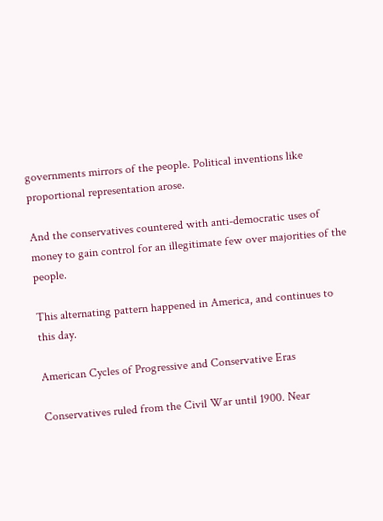governments mirrors of the people. Political inventions like proportional representation arose.

And the conservatives countered with anti-democratic uses of money to gain control for an illegitimate few over majorities of the people.

This alternating pattern happened in America, and continues to this day.

American Cycles of Progressive and Conservative Eras

Conservatives ruled from the Civil War until 1900. Near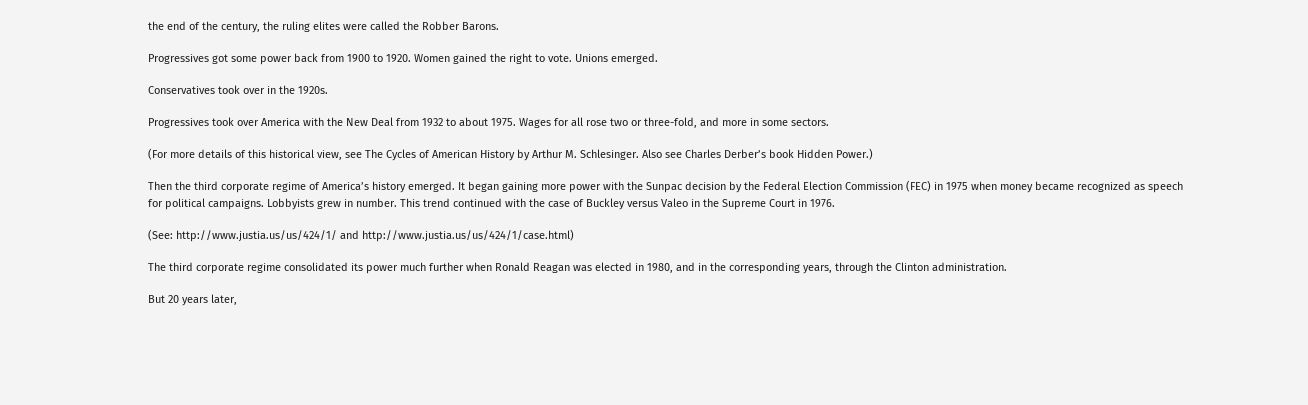the end of the century, the ruling elites were called the Robber Barons.

Progressives got some power back from 1900 to 1920. Women gained the right to vote. Unions emerged.

Conservatives took over in the 1920s.

Progressives took over America with the New Deal from 1932 to about 1975. Wages for all rose two or three-fold, and more in some sectors.

(For more details of this historical view, see The Cycles of American History by Arthur M. Schlesinger. Also see Charles Derber’s book Hidden Power.)

Then the third corporate regime of America’s history emerged. It began gaining more power with the Sunpac decision by the Federal Election Commission (FEC) in 1975 when money became recognized as speech for political campaigns. Lobbyists grew in number. This trend continued with the case of Buckley versus Valeo in the Supreme Court in 1976.

(See: http://www.justia.us/us/424/1/ and http://www.justia.us/us/424/1/case.html)

The third corporate regime consolidated its power much further when Ronald Reagan was elected in 1980, and in the corresponding years, through the Clinton administration.

But 20 years later,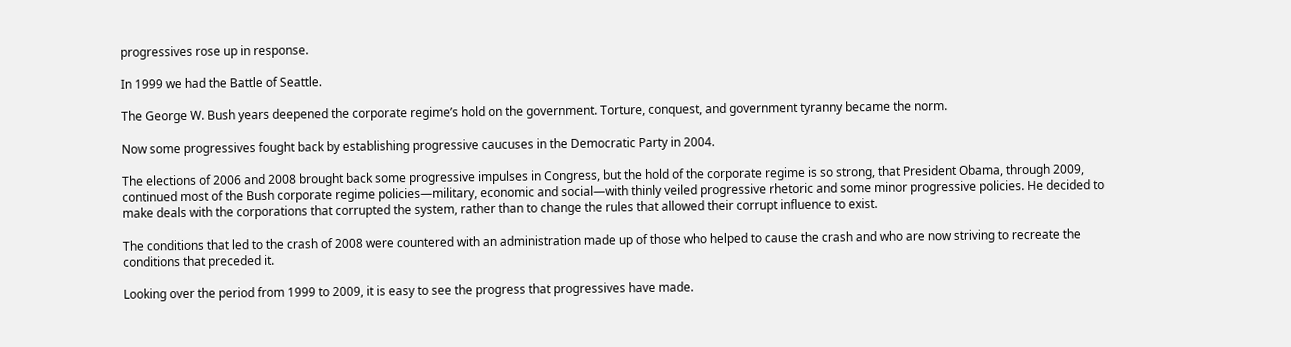progressives rose up in response.

In 1999 we had the Battle of Seattle.

The George W. Bush years deepened the corporate regime’s hold on the government. Torture, conquest, and government tyranny became the norm.

Now some progressives fought back by establishing progressive caucuses in the Democratic Party in 2004.

The elections of 2006 and 2008 brought back some progressive impulses in Congress, but the hold of the corporate regime is so strong, that President Obama, through 2009, continued most of the Bush corporate regime policies—military, economic and social—with thinly veiled progressive rhetoric and some minor progressive policies. He decided to make deals with the corporations that corrupted the system, rather than to change the rules that allowed their corrupt influence to exist.

The conditions that led to the crash of 2008 were countered with an administration made up of those who helped to cause the crash and who are now striving to recreate the conditions that preceded it.

Looking over the period from 1999 to 2009, it is easy to see the progress that progressives have made.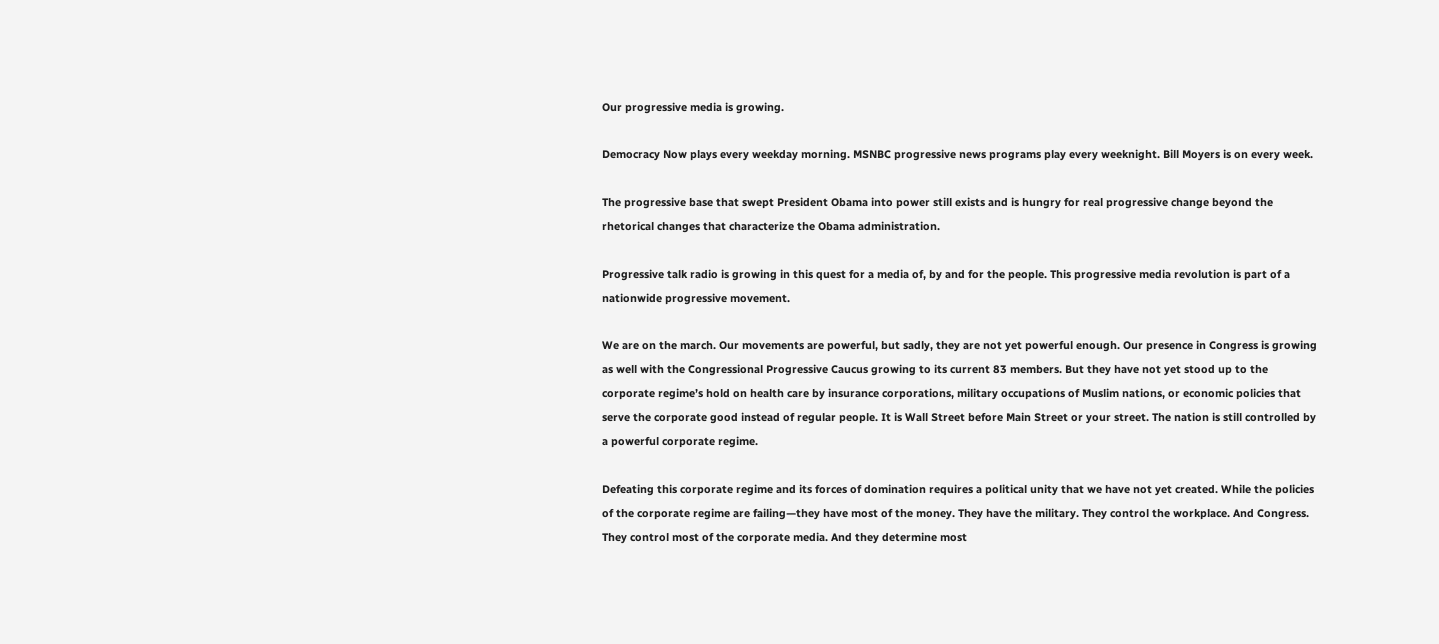Our progressive media is growing.

Democracy Now plays every weekday morning. MSNBC progressive news programs play every weeknight. Bill Moyers is on every week.

The progressive base that swept President Obama into power still exists and is hungry for real progressive change beyond the rhetorical changes that characterize the Obama administration.

Progressive talk radio is growing in this quest for a media of, by and for the people. This progressive media revolution is part of a nationwide progressive movement.

We are on the march. Our movements are powerful, but sadly, they are not yet powerful enough. Our presence in Congress is growing as well with the Congressional Progressive Caucus growing to its current 83 members. But they have not yet stood up to the corporate regime’s hold on health care by insurance corporations, military occupations of Muslim nations, or economic policies that serve the corporate good instead of regular people. It is Wall Street before Main Street or your street. The nation is still controlled by a powerful corporate regime.

Defeating this corporate regime and its forces of domination requires a political unity that we have not yet created. While the policies of the corporate regime are failing—they have most of the money. They have the military. They control the workplace. And Congress. They control most of the corporate media. And they determine most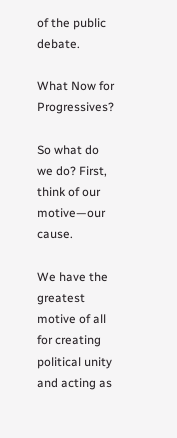of the public debate.

What Now for Progressives?

So what do we do? First, think of our motive—our cause.

We have the greatest motive of all for creating political unity and acting as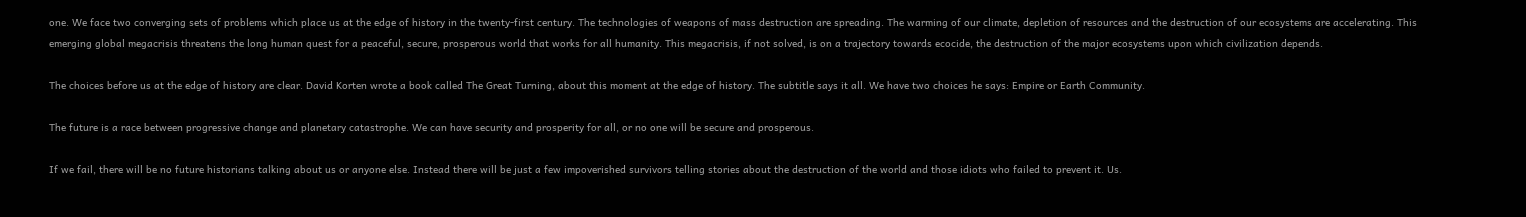one. We face two converging sets of problems which place us at the edge of history in the twenty-first century. The technologies of weapons of mass destruction are spreading. The warming of our climate, depletion of resources and the destruction of our ecosystems are accelerating. This emerging global megacrisis threatens the long human quest for a peaceful, secure, prosperous world that works for all humanity. This megacrisis, if not solved, is on a trajectory towards ecocide, the destruction of the major ecosystems upon which civilization depends.

The choices before us at the edge of history are clear. David Korten wrote a book called The Great Turning, about this moment at the edge of history. The subtitle says it all. We have two choices he says: Empire or Earth Community.

The future is a race between progressive change and planetary catastrophe. We can have security and prosperity for all, or no one will be secure and prosperous.

If we fail, there will be no future historians talking about us or anyone else. Instead there will be just a few impoverished survivors telling stories about the destruction of the world and those idiots who failed to prevent it. Us.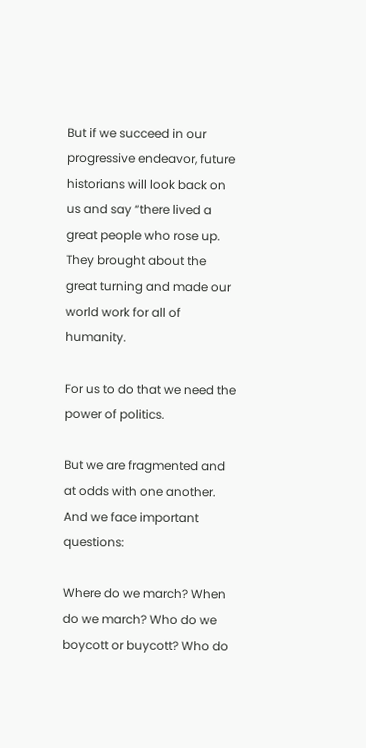But if we succeed in our progressive endeavor, future historians will look back on us and say “there lived a great people who rose up. They brought about the great turning and made our world work for all of humanity.

For us to do that we need the power of politics.

But we are fragmented and at odds with one another. And we face important questions:

Where do we march? When do we march? Who do we boycott or buycott? Who do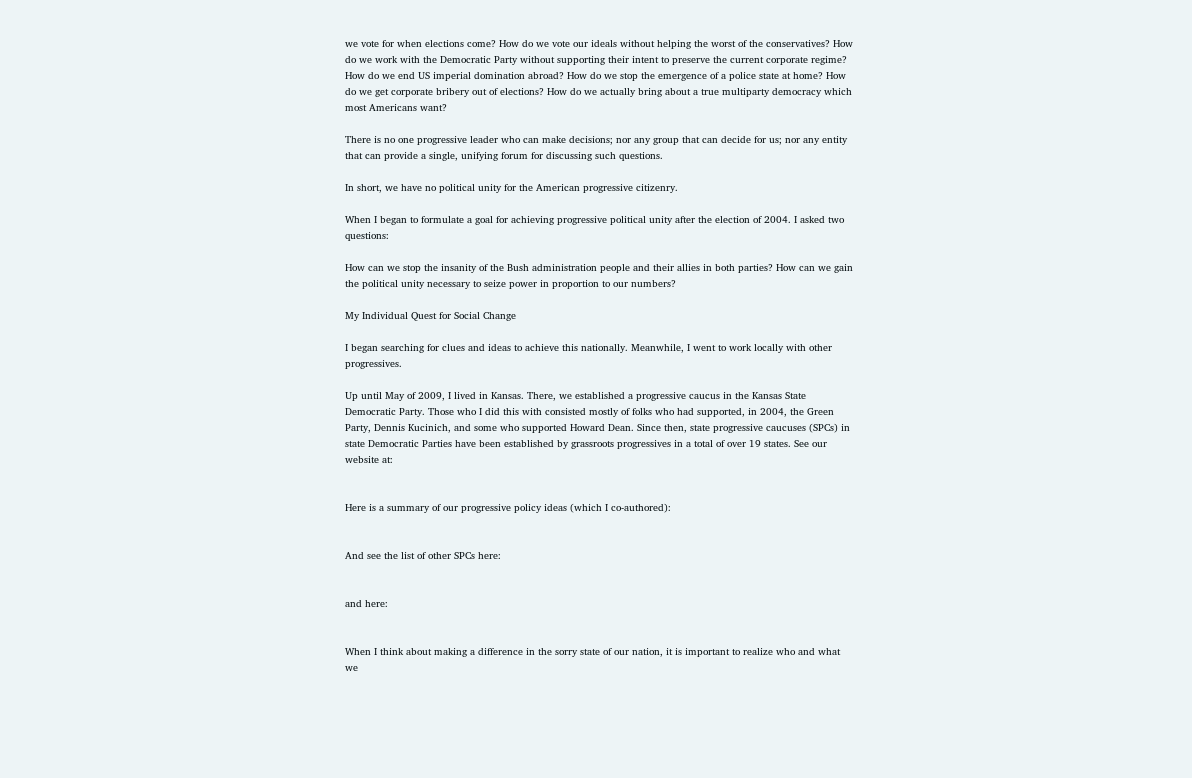we vote for when elections come? How do we vote our ideals without helping the worst of the conservatives? How do we work with the Democratic Party without supporting their intent to preserve the current corporate regime? How do we end US imperial domination abroad? How do we stop the emergence of a police state at home? How do we get corporate bribery out of elections? How do we actually bring about a true multiparty democracy which most Americans want?

There is no one progressive leader who can make decisions; nor any group that can decide for us; nor any entity that can provide a single, unifying forum for discussing such questions.

In short, we have no political unity for the American progressive citizenry.

When I began to formulate a goal for achieving progressive political unity after the election of 2004. I asked two questions:

How can we stop the insanity of the Bush administration people and their allies in both parties? How can we gain the political unity necessary to seize power in proportion to our numbers?

My Individual Quest for Social Change

I began searching for clues and ideas to achieve this nationally. Meanwhile, I went to work locally with other progressives.

Up until May of 2009, I lived in Kansas. There, we established a progressive caucus in the Kansas State Democratic Party. Those who I did this with consisted mostly of folks who had supported, in 2004, the Green Party, Dennis Kucinich, and some who supported Howard Dean. Since then, state progressive caucuses (SPCs) in state Democratic Parties have been established by grassroots progressives in a total of over 19 states. See our website at:


Here is a summary of our progressive policy ideas (which I co-authored):


And see the list of other SPCs here:


and here:


When I think about making a difference in the sorry state of our nation, it is important to realize who and what we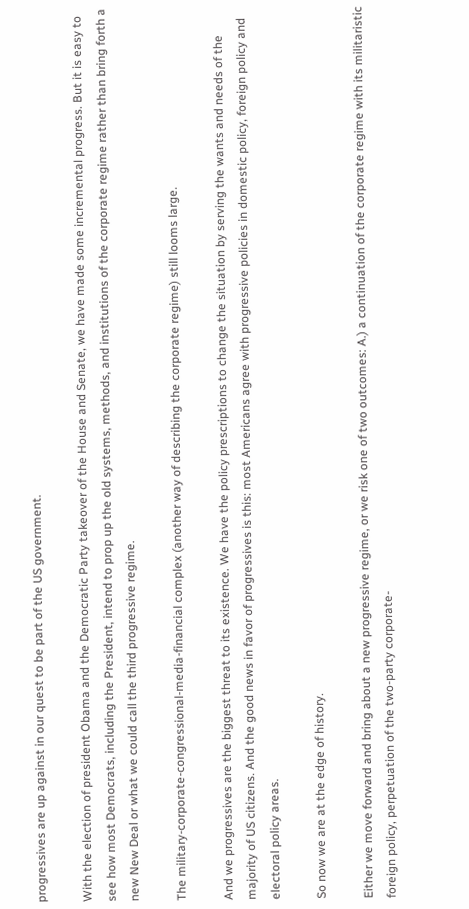progressives are up against in our quest to be part of the US government.

With the election of president Obama and the Democratic Party takeover of the House and Senate, we have made some incremental progress. But it is easy to see how most Democrats, including the President, intend to prop up the old systems, methods, and institutions of the corporate regime rather than bring forth a new New Deal or what we could call the third progressive regime.

The military-corporate-congressional-media-financial complex (another way of describing the corporate regime) still looms large.

And we progressives are the biggest threat to its existence. We have the policy prescriptions to change the situation by serving the wants and needs of the majority of US citizens. And the good news in favor of progressives is this: most Americans agree with progressive policies in domestic policy, foreign policy and electoral policy areas.

So now we are at the edge of history.

Either we move forward and bring about a new progressive regime, or we risk one of two outcomes: A.) a continuation of the corporate regime with its militaristic foreign policy, perpetuation of the two-party corporate-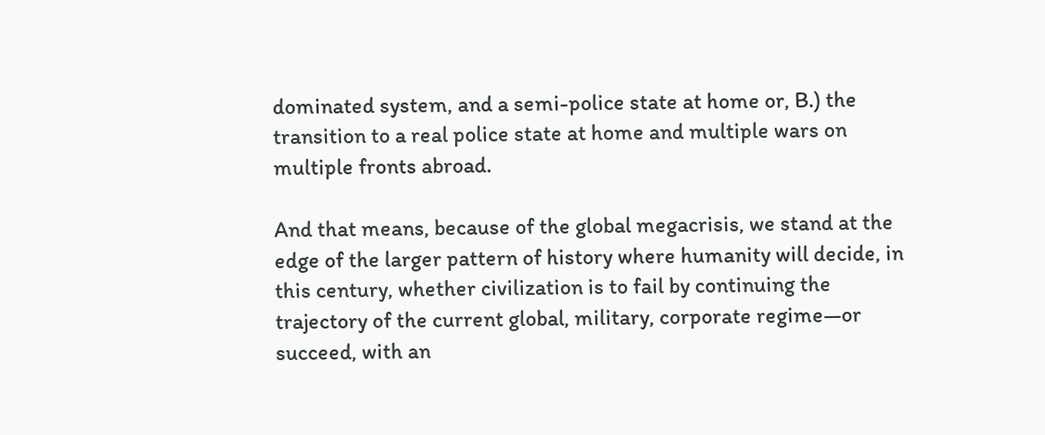dominated system, and a semi-police state at home or, B.) the transition to a real police state at home and multiple wars on multiple fronts abroad.

And that means, because of the global megacrisis, we stand at the edge of the larger pattern of history where humanity will decide, in this century, whether civilization is to fail by continuing the trajectory of the current global, military, corporate regime—or succeed, with an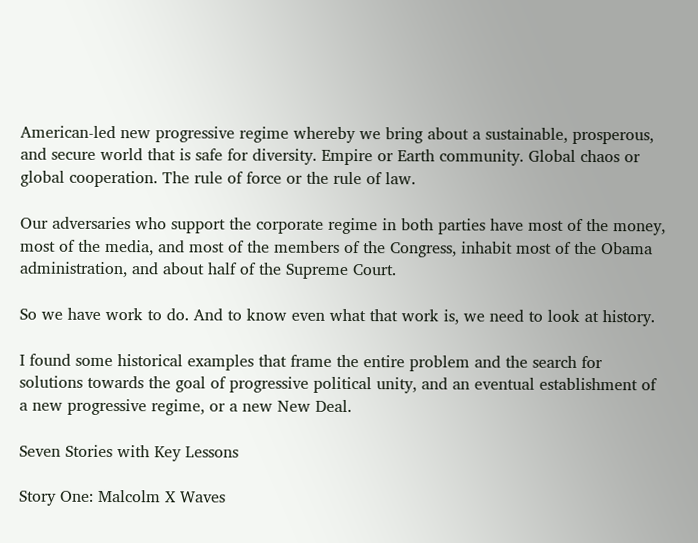American-led new progressive regime whereby we bring about a sustainable, prosperous, and secure world that is safe for diversity. Empire or Earth community. Global chaos or global cooperation. The rule of force or the rule of law.

Our adversaries who support the corporate regime in both parties have most of the money, most of the media, and most of the members of the Congress, inhabit most of the Obama administration, and about half of the Supreme Court.

So we have work to do. And to know even what that work is, we need to look at history.

I found some historical examples that frame the entire problem and the search for solutions towards the goal of progressive political unity, and an eventual establishment of a new progressive regime, or a new New Deal.

Seven Stories with Key Lessons

Story One: Malcolm X Waves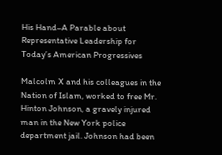His Hand–A Parable about Representative Leadership for Today’s American Progressives

Malcolm X and his colleagues in the Nation of Islam, worked to free Mr. Hinton Johnson, a gravely injured man in the New York police department jail. Johnson had been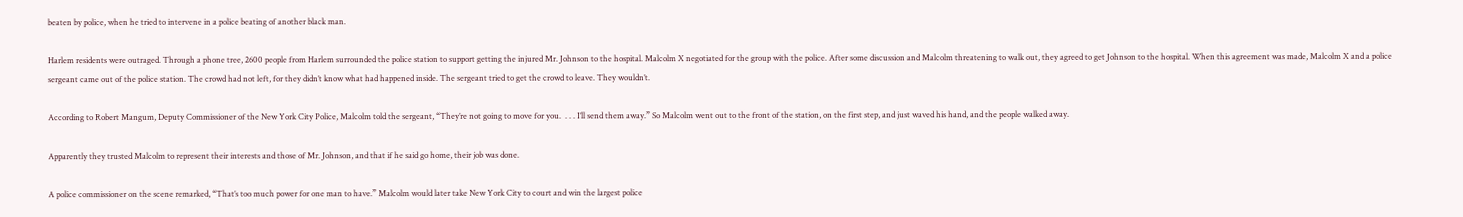beaten by police, when he tried to intervene in a police beating of another black man.

Harlem residents were outraged. Through a phone tree, 2600 people from Harlem surrounded the police station to support getting the injured Mr. Johnson to the hospital. Malcolm X negotiated for the group with the police. After some discussion and Malcolm threatening to walk out, they agreed to get Johnson to the hospital. When this agreement was made, Malcolm X and a police sergeant came out of the police station. The crowd had not left, for they didn’t know what had happened inside. The sergeant tried to get the crowd to leave. They wouldn’t.

According to Robert Mangum, Deputy Commissioner of the New York City Police, Malcolm told the sergeant, “They’re not going to move for you.  . . . I’ll send them away.” So Malcolm went out to the front of the station, on the first step, and just waved his hand, and the people walked away.

Apparently they trusted Malcolm to represent their interests and those of Mr. Johnson, and that if he said go home, their job was done.

A police commissioner on the scene remarked, “That’s too much power for one man to have.” Malcolm would later take New York City to court and win the largest police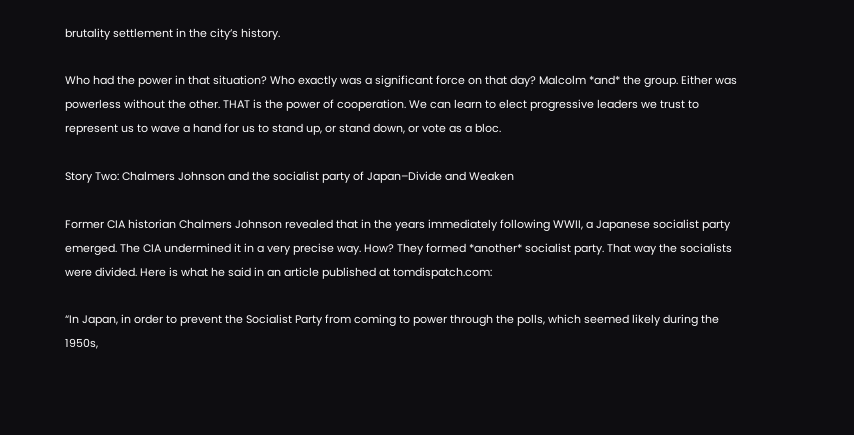brutality settlement in the city’s history.

Who had the power in that situation? Who exactly was a significant force on that day? Malcolm *and* the group. Either was powerless without the other. THAT is the power of cooperation. We can learn to elect progressive leaders we trust to represent us to wave a hand for us to stand up, or stand down, or vote as a bloc.

Story Two: Chalmers Johnson and the socialist party of Japan–Divide and Weaken

Former CIA historian Chalmers Johnson revealed that in the years immediately following WWII, a Japanese socialist party emerged. The CIA undermined it in a very precise way. How? They formed *another* socialist party. That way the socialists were divided. Here is what he said in an article published at tomdispatch.com:

“In Japan, in order to prevent the Socialist Party from coming to power through the polls, which seemed likely during the 1950s,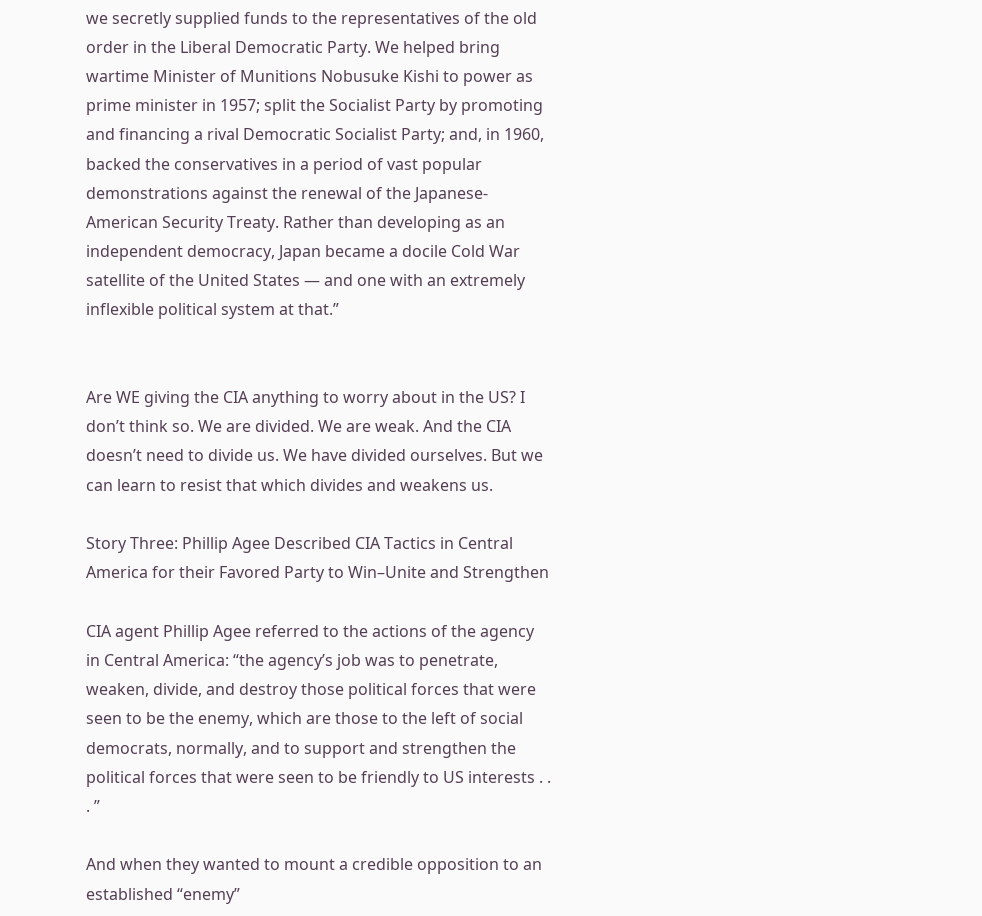we secretly supplied funds to the representatives of the old order in the Liberal Democratic Party. We helped bring wartime Minister of Munitions Nobusuke Kishi to power as prime minister in 1957; split the Socialist Party by promoting and financing a rival Democratic Socialist Party; and, in 1960, backed the conservatives in a period of vast popular demonstrations against the renewal of the Japanese-American Security Treaty. Rather than developing as an independent democracy, Japan became a docile Cold War satellite of the United States — and one with an extremely inflexible political system at that.”


Are WE giving the CIA anything to worry about in the US? I don’t think so. We are divided. We are weak. And the CIA doesn’t need to divide us. We have divided ourselves. But we can learn to resist that which divides and weakens us.

Story Three: Phillip Agee Described CIA Tactics in Central America for their Favored Party to Win–Unite and Strengthen

CIA agent Phillip Agee referred to the actions of the agency in Central America: “the agency’s job was to penetrate, weaken, divide, and destroy those political forces that were seen to be the enemy, which are those to the left of social democrats, normally, and to support and strengthen the political forces that were seen to be friendly to US interests . . . ”

And when they wanted to mount a credible opposition to an established “enemy”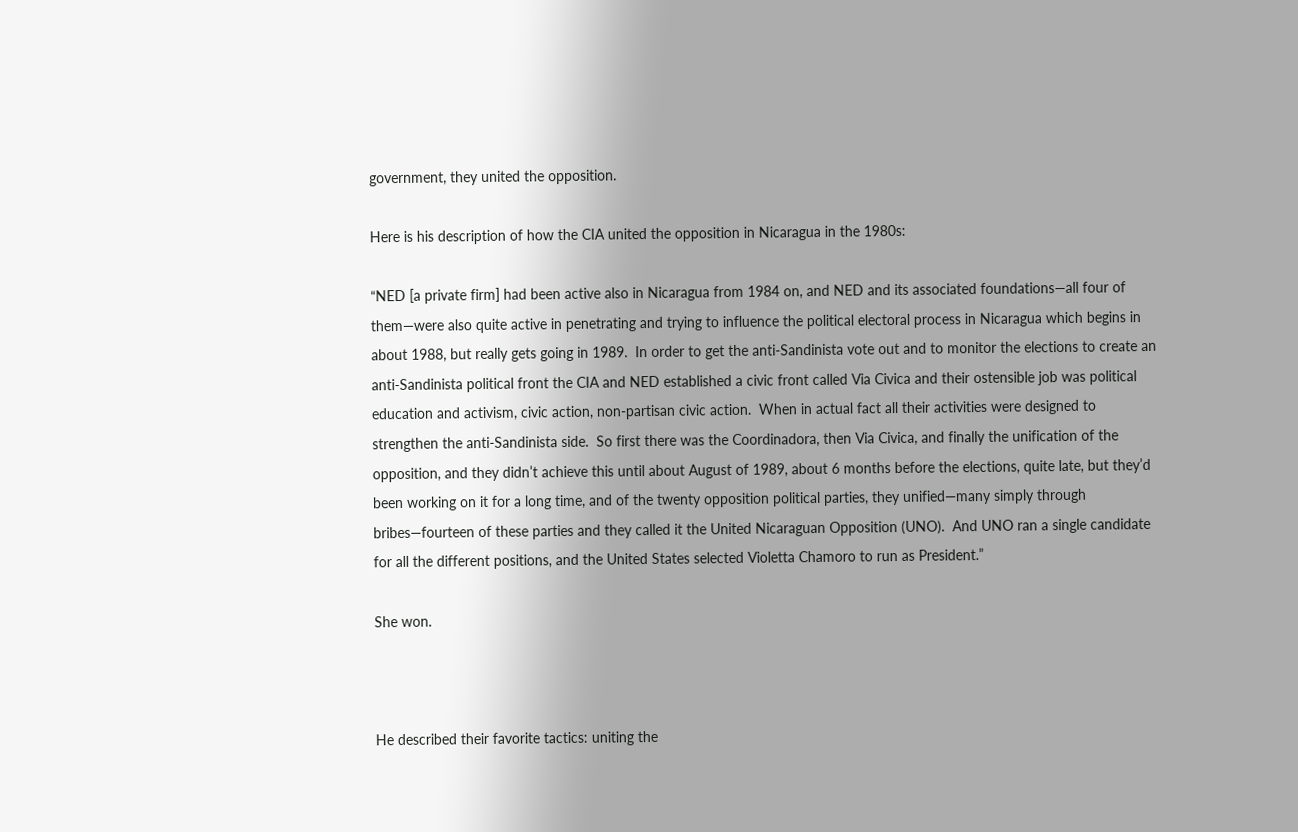government, they united the opposition.

Here is his description of how the CIA united the opposition in Nicaragua in the 1980s:

“NED [a private firm] had been active also in Nicaragua from 1984 on, and NED and its associated foundations—all four of them—were also quite active in penetrating and trying to influence the political electoral process in Nicaragua which begins in about 1988, but really gets going in 1989.  In order to get the anti-Sandinista vote out and to monitor the elections to create an anti-Sandinista political front the CIA and NED established a civic front called Via Civica and their ostensible job was political education and activism, civic action, non-partisan civic action.  When in actual fact all their activities were designed to strengthen the anti-Sandinista side.  So first there was the Coordinadora, then Via Civica, and finally the unification of the opposition, and they didn’t achieve this until about August of 1989, about 6 months before the elections, quite late, but they’d been working on it for a long time, and of the twenty opposition political parties, they unified—many simply through bribes—fourteen of these parties and they called it the United Nicaraguan Opposition (UNO).  And UNO ran a single candidate for all the different positions, and the United States selected Violetta Chamoro to run as President.”

She won.



He described their favorite tactics: uniting the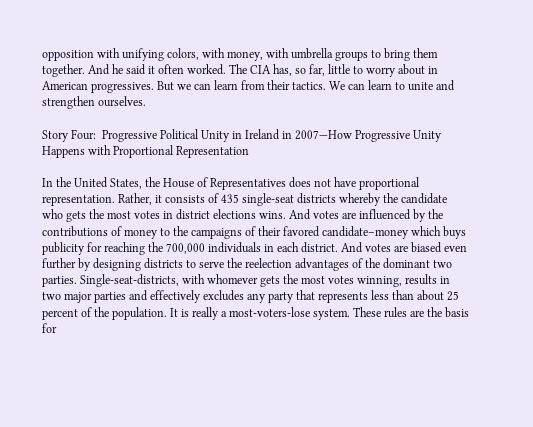opposition with unifying colors, with money, with umbrella groups to bring them together. And he said it often worked. The CIA has, so far, little to worry about in American progressives. But we can learn from their tactics. We can learn to unite and strengthen ourselves.

Story Four:  Progressive Political Unity in Ireland in 2007—How Progressive Unity Happens with Proportional Representation

In the United States, the House of Representatives does not have proportional representation. Rather, it consists of 435 single-seat districts whereby the candidate who gets the most votes in district elections wins. And votes are influenced by the contributions of money to the campaigns of their favored candidate–money which buys publicity for reaching the 700,000 individuals in each district. And votes are biased even further by designing districts to serve the reelection advantages of the dominant two parties. Single-seat-districts, with whomever gets the most votes winning, results in two major parties and effectively excludes any party that represents less than about 25 percent of the population. It is really a most-voters-lose system. These rules are the basis for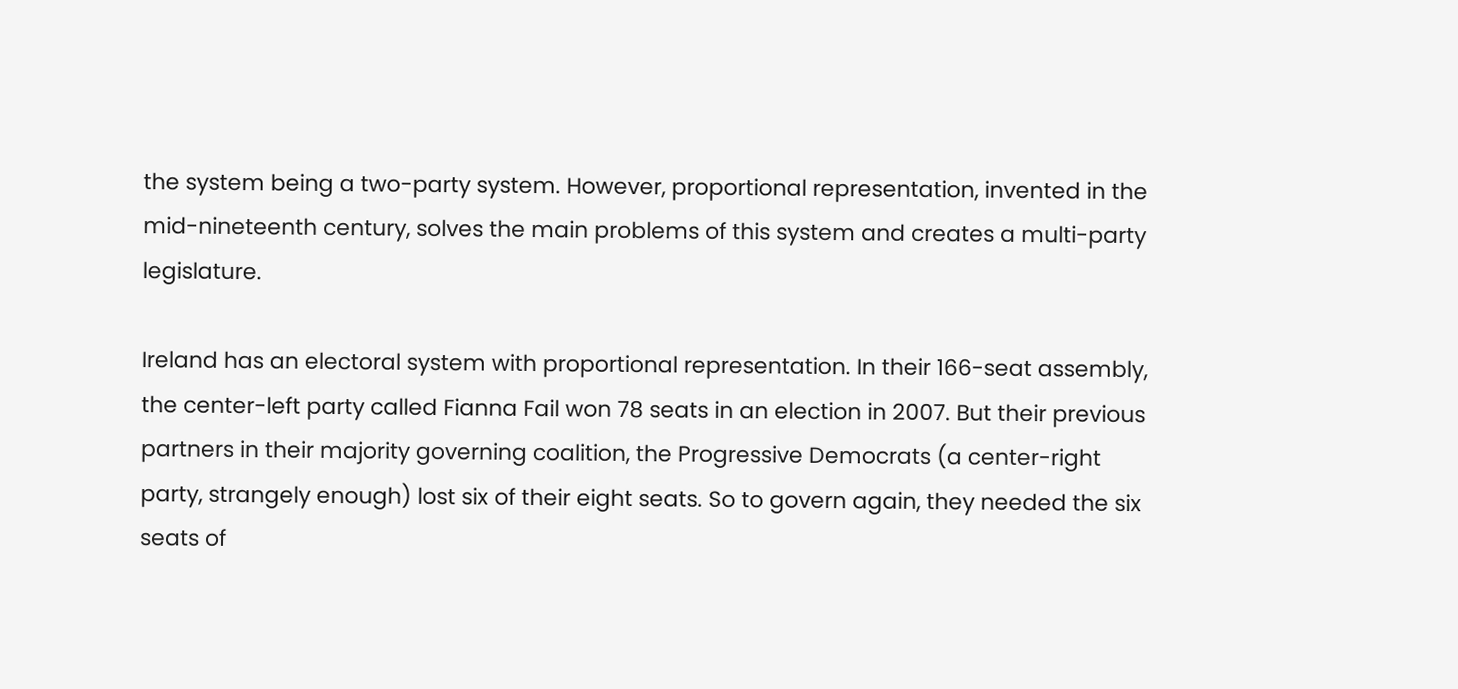the system being a two-party system. However, proportional representation, invented in the mid-nineteenth century, solves the main problems of this system and creates a multi-party legislature.

Ireland has an electoral system with proportional representation. In their 166-seat assembly, the center-left party called Fianna Fail won 78 seats in an election in 2007. But their previous partners in their majority governing coalition, the Progressive Democrats (a center-right party, strangely enough) lost six of their eight seats. So to govern again, they needed the six seats of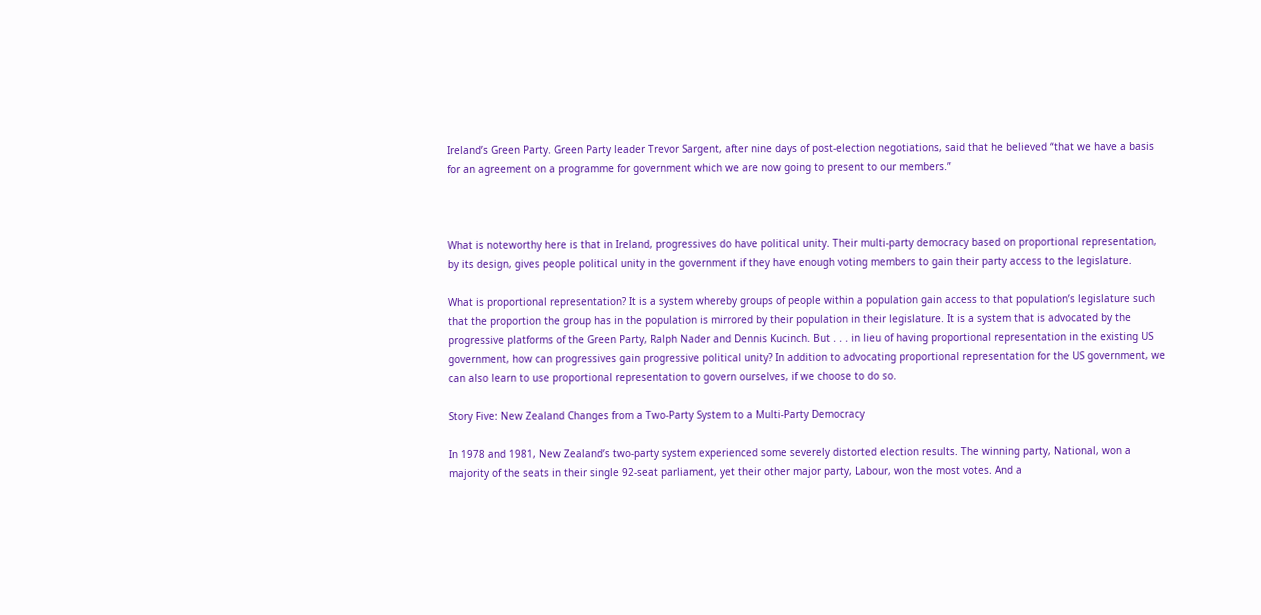Ireland’s Green Party. Green Party leader Trevor Sargent, after nine days of post-election negotiations, said that he believed “that we have a basis for an agreement on a programme for government which we are now going to present to our members.”



What is noteworthy here is that in Ireland, progressives do have political unity. Their multi-party democracy based on proportional representation, by its design, gives people political unity in the government if they have enough voting members to gain their party access to the legislature.

What is proportional representation? It is a system whereby groups of people within a population gain access to that population’s legislature such that the proportion the group has in the population is mirrored by their population in their legislature. It is a system that is advocated by the progressive platforms of the Green Party, Ralph Nader and Dennis Kucinch. But . . . in lieu of having proportional representation in the existing US government, how can progressives gain progressive political unity? In addition to advocating proportional representation for the US government, we can also learn to use proportional representation to govern ourselves, if we choose to do so.

Story Five: New Zealand Changes from a Two-Party System to a Multi-Party Democracy

In 1978 and 1981, New Zealand’s two-party system experienced some severely distorted election results. The winning party, National, won a majority of the seats in their single 92-seat parliament, yet their other major party, Labour, won the most votes. And a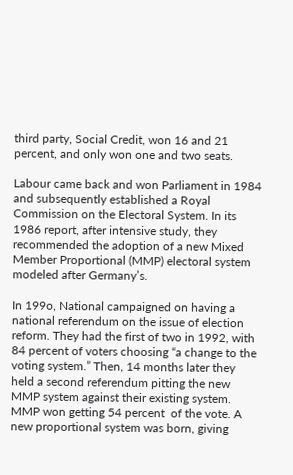third party, Social Credit, won 16 and 21 percent, and only won one and two seats.

Labour came back and won Parliament in 1984 and subsequently established a Royal Commission on the Electoral System. In its 1986 report, after intensive study, they recommended the adoption of a new Mixed Member Proportional (MMP) electoral system modeled after Germany’s.

In 199o, National campaigned on having a national referendum on the issue of election reform. They had the first of two in 1992, with 84 percent of voters choosing “a change to the voting system.” Then, 14 months later they held a second referendum pitting the new MMP system against their existing system. MMP won getting 54 percent  of the vote. A new proportional system was born, giving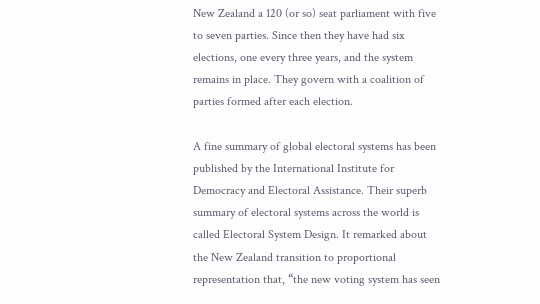New Zealand a 120 (or so) seat parliament with five to seven parties. Since then they have had six elections, one every three years, and the system remains in place. They govern with a coalition of parties formed after each election.

A fine summary of global electoral systems has been published by the International Institute for Democracy and Electoral Assistance. Their superb summary of electoral systems across the world is called Electoral System Design. It remarked about the New Zealand transition to proportional representation that, “the new voting system has seen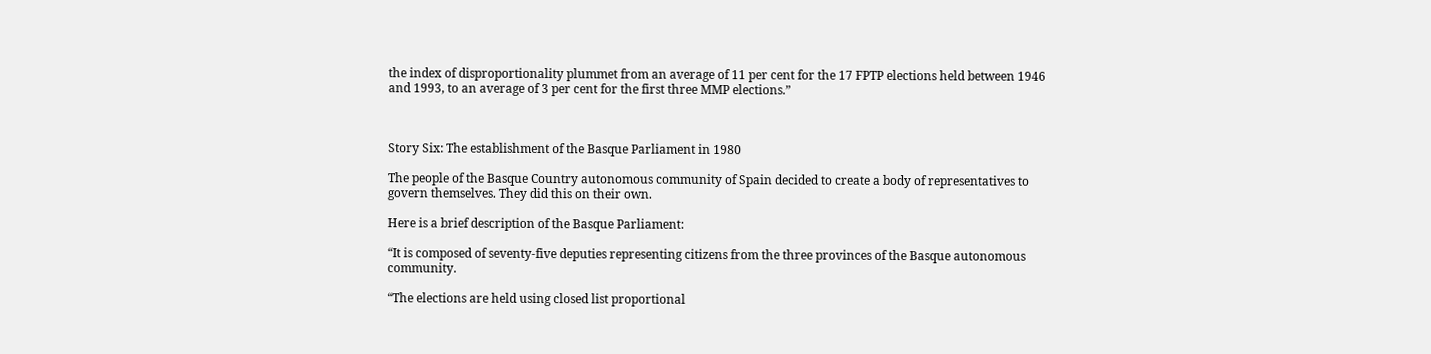the index of disproportionality plummet from an average of 11 per cent for the 17 FPTP elections held between 1946 and 1993, to an average of 3 per cent for the first three MMP elections.”



Story Six: The establishment of the Basque Parliament in 1980

The people of the Basque Country autonomous community of Spain decided to create a body of representatives to govern themselves. They did this on their own.

Here is a brief description of the Basque Parliament:

“It is composed of seventy-five deputies representing citizens from the three provinces of the Basque autonomous community.

“The elections are held using closed list proportional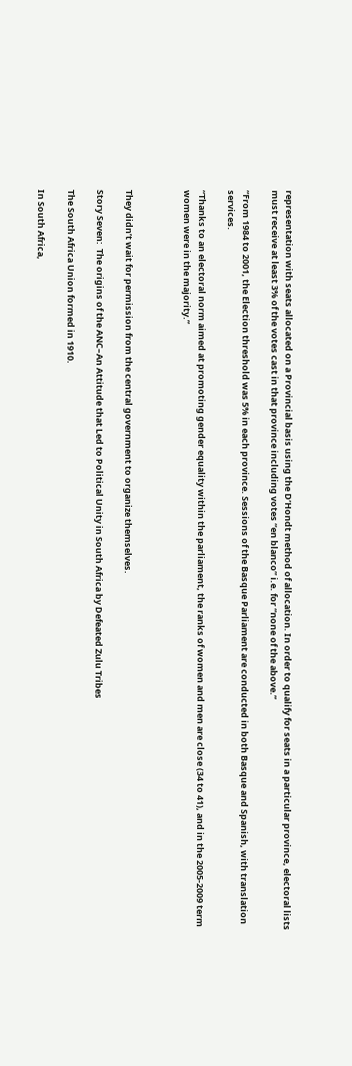representation with seats allocated on a Provincial basis using the D’Hondt method of allocation. In order to qualify for seats in a particular province, electoral lists must receive at least 3% of the votes cast in that province including votes “en blanco” i.e. for “none of the above.”

“From 1984 to 2001, the Election threshold was 5% in each province. Sessions of the Basque Parliament are conducted in both Basque and Spanish, with translation services.

“Thanks to an electoral norm aimed at promoting gender equality within the parliament, the ranks of women and men are close (34 to 41), and in the 2005-2009 term women were in the majority.”



They didn’t wait for permission from the central government to organize themselves.

Story Seven:  The origins of the ANC–An Attitude that Led to Political Unity in South Africa by Defeated Zulu Tribes

The South Africa Union formed in 1910.

In South Africa,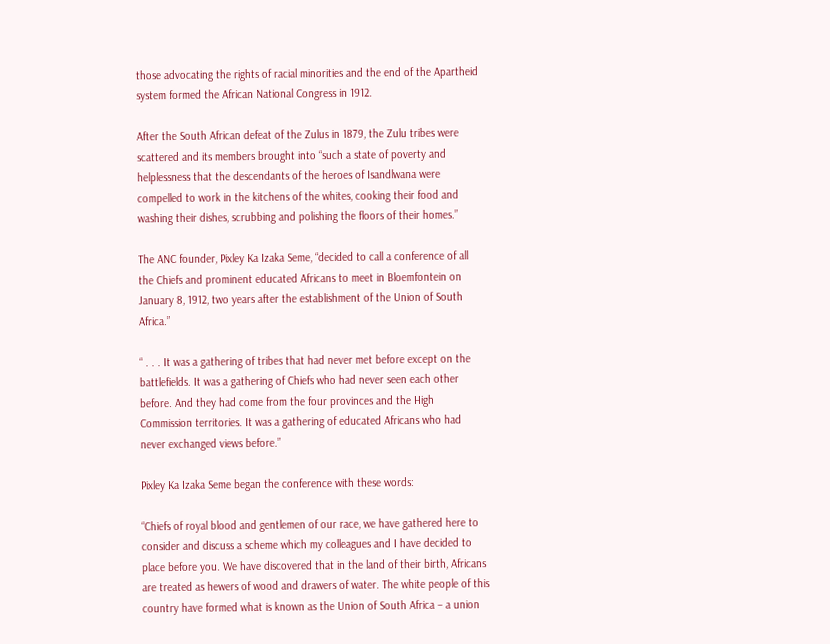those advocating the rights of racial minorities and the end of the Apartheid system formed the African National Congress in 1912.

After the South African defeat of the Zulus in 1879, the Zulu tribes were scattered and its members brought into “such a state of poverty and helplessness that the descendants of the heroes of Isandlwana were compelled to work in the kitchens of the whites, cooking their food and washing their dishes, scrubbing and polishing the floors of their homes.”

The ANC founder, Pixley Ka Izaka Seme, “decided to call a conference of all the Chiefs and prominent educated Africans to meet in Bloemfontein on January 8, 1912, two years after the establishment of the Union of South Africa.”

“ . . . It was a gathering of tribes that had never met before except on the battlefields. It was a gathering of Chiefs who had never seen each other before. And they had come from the four provinces and the High Commission territories. It was a gathering of educated Africans who had never exchanged views before.”

Pixley Ka Izaka Seme began the conference with these words:

“Chiefs of royal blood and gentlemen of our race, we have gathered here to consider and discuss a scheme which my colleagues and I have decided to place before you. We have discovered that in the land of their birth, Africans are treated as hewers of wood and drawers of water. The white people of this country have formed what is known as the Union of South Africa – a union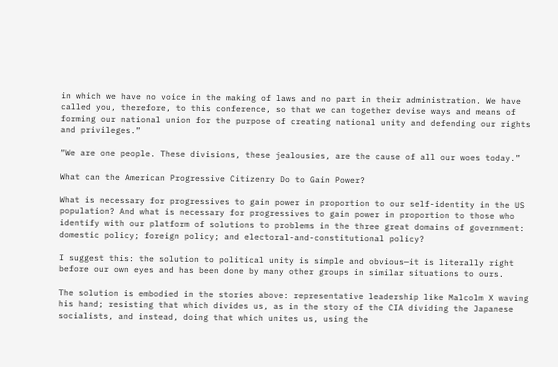in which we have no voice in the making of laws and no part in their administration. We have called you, therefore, to this conference, so that we can together devise ways and means of forming our national union for the purpose of creating national unity and defending our rights and privileges.”

“We are one people. These divisions, these jealousies, are the cause of all our woes today.”

What can the American Progressive Citizenry Do to Gain Power?

What is necessary for progressives to gain power in proportion to our self-identity in the US population? And what is necessary for progressives to gain power in proportion to those who identify with our platform of solutions to problems in the three great domains of government: domestic policy; foreign policy; and electoral-and-constitutional policy?

I suggest this: the solution to political unity is simple and obvious—it is literally right before our own eyes and has been done by many other groups in similar situations to ours.

The solution is embodied in the stories above: representative leadership like Malcolm X waving his hand; resisting that which divides us, as in the story of the CIA dividing the Japanese socialists, and instead, doing that which unites us, using the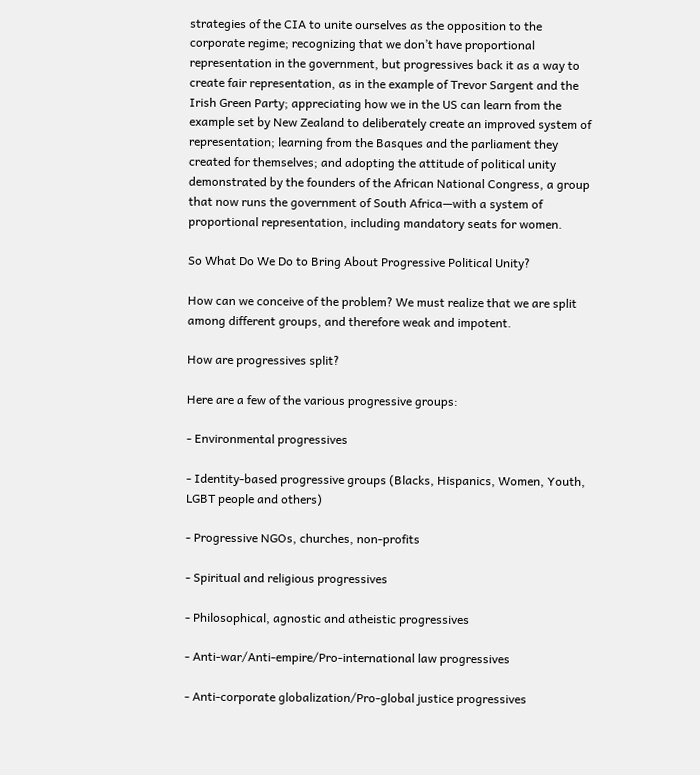strategies of the CIA to unite ourselves as the opposition to the corporate regime; recognizing that we don’t have proportional representation in the government, but progressives back it as a way to create fair representation, as in the example of Trevor Sargent and the Irish Green Party; appreciating how we in the US can learn from the example set by New Zealand to deliberately create an improved system of representation; learning from the Basques and the parliament they created for themselves; and adopting the attitude of political unity demonstrated by the founders of the African National Congress, a group that now runs the government of South Africa—with a system of proportional representation, including mandatory seats for women.

So What Do We Do to Bring About Progressive Political Unity?

How can we conceive of the problem? We must realize that we are split among different groups, and therefore weak and impotent.

How are progressives split?

Here are a few of the various progressive groups:

- Environmental progressives

- Identity-based progressive groups (Blacks, Hispanics, Women, Youth, LGBT people and others)

- Progressive NGOs, churches, non-profits

- Spiritual and religious progressives

- Philosophical, agnostic and atheistic progressives

- Anti-war/Anti-empire/Pro-international law progressives

- Anti-corporate globalization/Pro-global justice progressives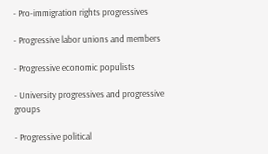- Pro-immigration rights progressives

- Progressive labor unions and members

- Progressive economic populists

- University progressives and progressive groups

- Progressive political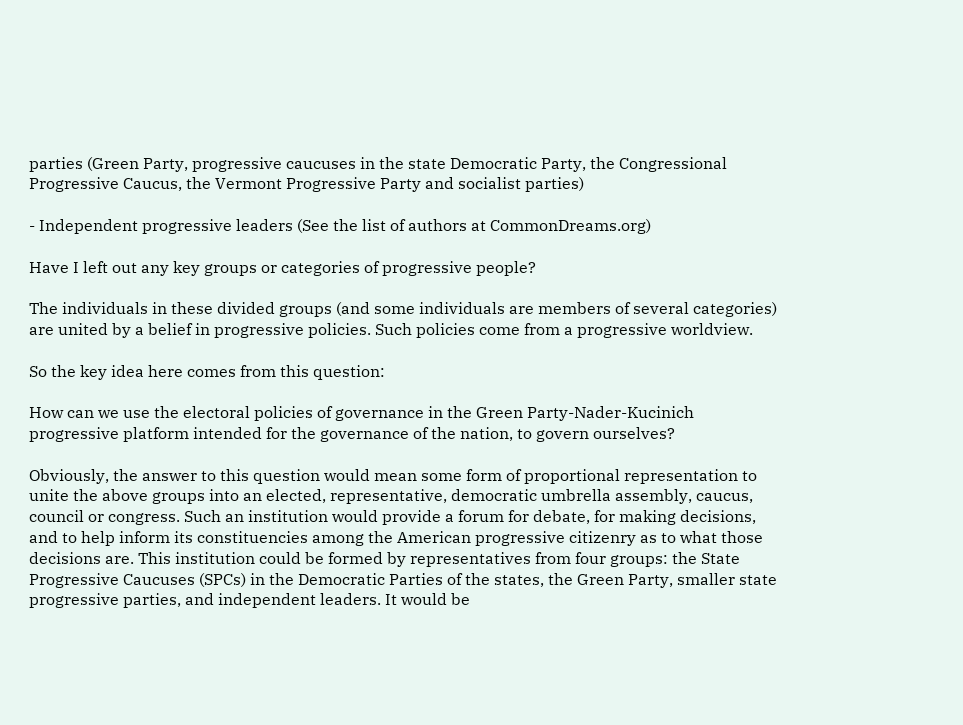parties (Green Party, progressive caucuses in the state Democratic Party, the Congressional Progressive Caucus, the Vermont Progressive Party and socialist parties)

- Independent progressive leaders (See the list of authors at CommonDreams.org)

Have I left out any key groups or categories of progressive people?

The individuals in these divided groups (and some individuals are members of several categories) are united by a belief in progressive policies. Such policies come from a progressive worldview.

So the key idea here comes from this question:

How can we use the electoral policies of governance in the Green Party-Nader-Kucinich progressive platform intended for the governance of the nation, to govern ourselves?

Obviously, the answer to this question would mean some form of proportional representation to unite the above groups into an elected, representative, democratic umbrella assembly, caucus, council or congress. Such an institution would provide a forum for debate, for making decisions, and to help inform its constituencies among the American progressive citizenry as to what those decisions are. This institution could be formed by representatives from four groups: the State Progressive Caucuses (SPCs) in the Democratic Parties of the states, the Green Party, smaller state progressive parties, and independent leaders. It would be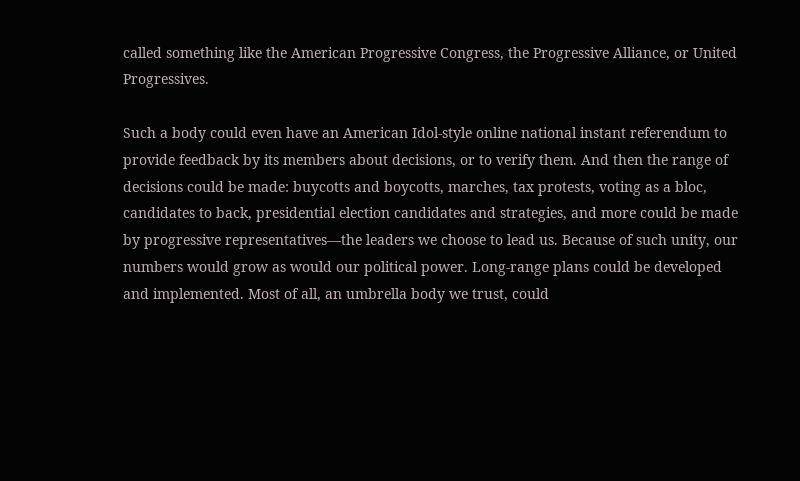called something like the American Progressive Congress, the Progressive Alliance, or United Progressives.

Such a body could even have an American Idol-style online national instant referendum to provide feedback by its members about decisions, or to verify them. And then the range of decisions could be made: buycotts and boycotts, marches, tax protests, voting as a bloc, candidates to back, presidential election candidates and strategies, and more could be made by progressive representatives—the leaders we choose to lead us. Because of such unity, our numbers would grow as would our political power. Long-range plans could be developed and implemented. Most of all, an umbrella body we trust, could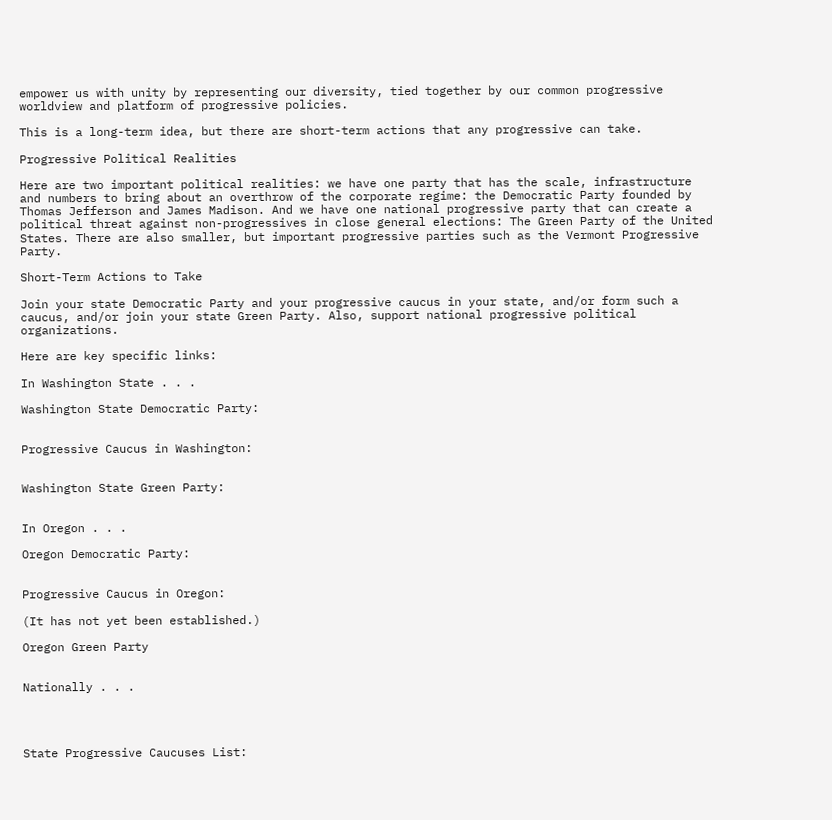empower us with unity by representing our diversity, tied together by our common progressive worldview and platform of progressive policies.

This is a long-term idea, but there are short-term actions that any progressive can take.

Progressive Political Realities

Here are two important political realities: we have one party that has the scale, infrastructure and numbers to bring about an overthrow of the corporate regime: the Democratic Party founded by Thomas Jefferson and James Madison. And we have one national progressive party that can create a political threat against non-progressives in close general elections: The Green Party of the United States. There are also smaller, but important progressive parties such as the Vermont Progressive Party.

Short-Term Actions to Take

Join your state Democratic Party and your progressive caucus in your state, and/or form such a caucus, and/or join your state Green Party. Also, support national progressive political organizations.

Here are key specific links:

In Washington State . . .

Washington State Democratic Party:


Progressive Caucus in Washington:


Washington State Green Party:


In Oregon . . .

Oregon Democratic Party:


Progressive Caucus in Oregon:

(It has not yet been established.)

Oregon Green Party


Nationally . . .




State Progressive Caucuses List: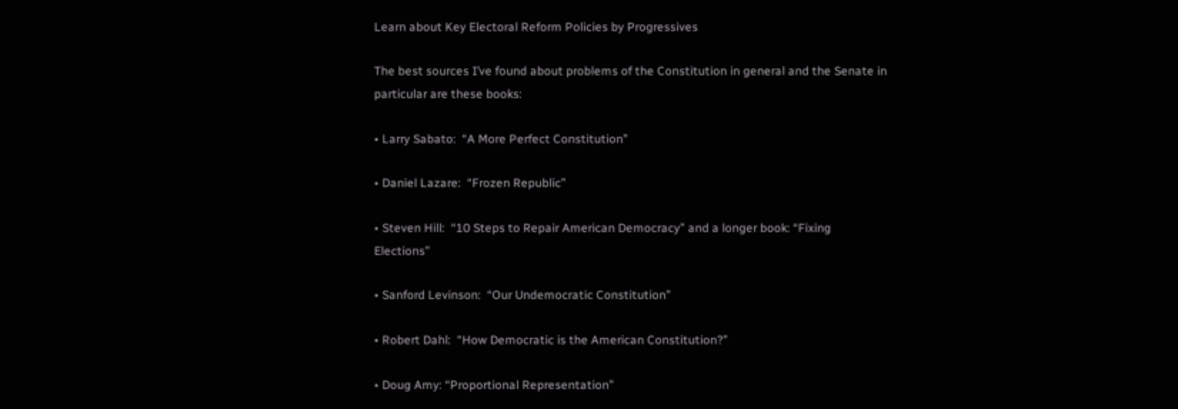Learn about Key Electoral Reform Policies by Progressives

The best sources I’ve found about problems of the Constitution in general and the Senate in particular are these books:

• Larry Sabato:  “A More Perfect Constitution”

• Daniel Lazare:  “Frozen Republic”

• Steven Hill:  “10 Steps to Repair American Democracy” and a longer book: “Fixing Elections”

• Sanford Levinson:  “Our Undemocratic Constitution”

• Robert Dahl:  “How Democratic is the American Constitution?”

• Doug Amy: “Proportional Representation”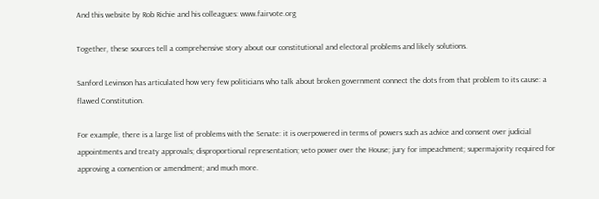And this website by Rob Richie and his colleagues: www.fairvote.org

Together, these sources tell a comprehensive story about our constitutional and electoral problems and likely solutions.

Sanford Levinson has articulated how very few politicians who talk about broken government connect the dots from that problem to its cause: a flawed Constitution.

For example, there is a large list of problems with the Senate: it is overpowered in terms of powers such as advice and consent over judicial appointments and treaty approvals; disproportional representation; veto power over the House; jury for impeachment; supermajority required for approving a convention or amendment; and much more.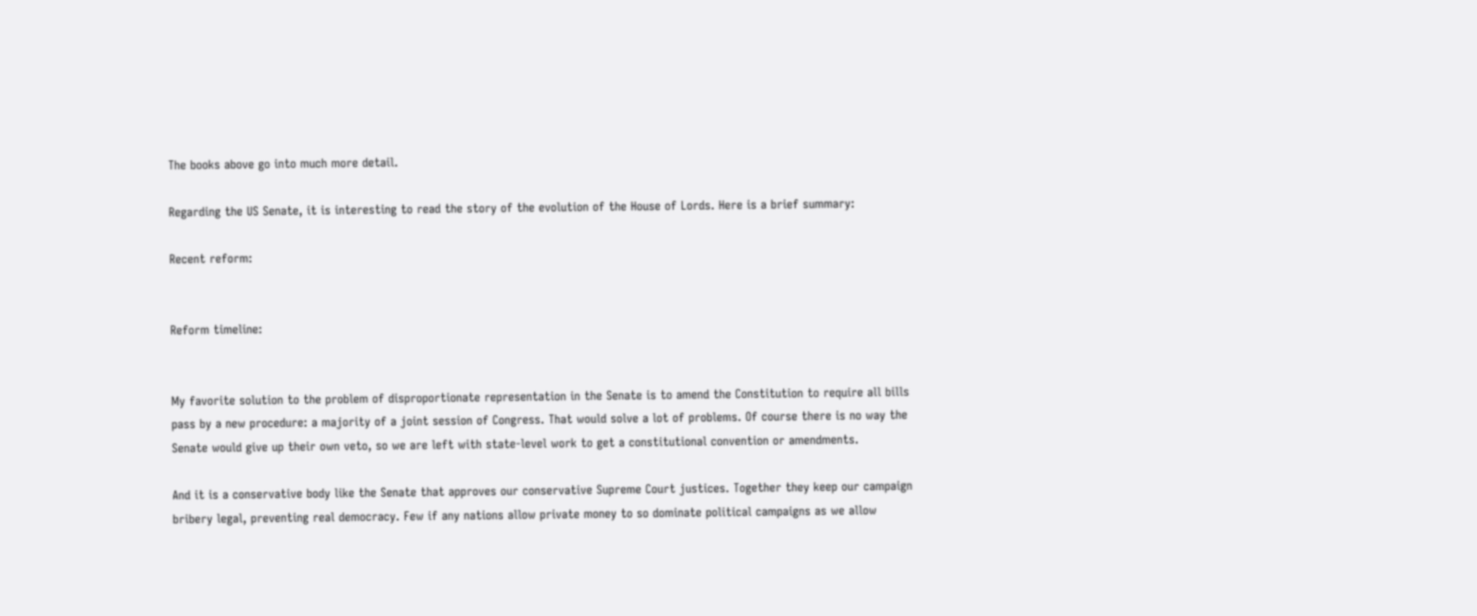The books above go into much more detail.

Regarding the US Senate, it is interesting to read the story of the evolution of the House of Lords. Here is a brief summary:

Recent reform:


Reform timeline:


My favorite solution to the problem of disproportionate representation in the Senate is to amend the Constitution to require all bills pass by a new procedure: a majority of a joint session of Congress. That would solve a lot of problems. Of course there is no way the Senate would give up their own veto, so we are left with state-level work to get a constitutional convention or amendments.

And it is a conservative body like the Senate that approves our conservative Supreme Court justices. Together they keep our campaign bribery legal, preventing real democracy. Few if any nations allow private money to so dominate political campaigns as we allow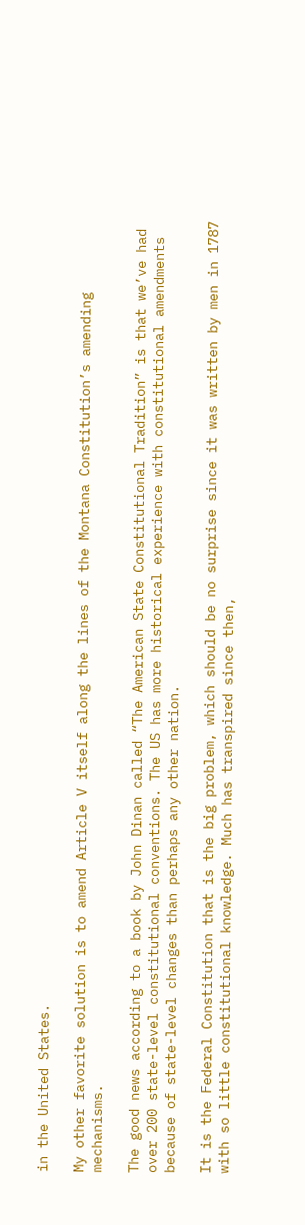in the United States.

My other favorite solution is to amend Article V itself along the lines of the Montana Constitution’s amending mechanisms.

The good news according to a book by John Dinan called “The American State Constitutional Tradition” is that we’ve had over 200 state-level constitutional conventions. The US has more historical experience with constitutional amendments because of state-level changes than perhaps any other nation.

It is the Federal Constitution that is the big problem, which should be no surprise since it was written by men in 1787 with so little constitutional knowledge. Much has transpired since then,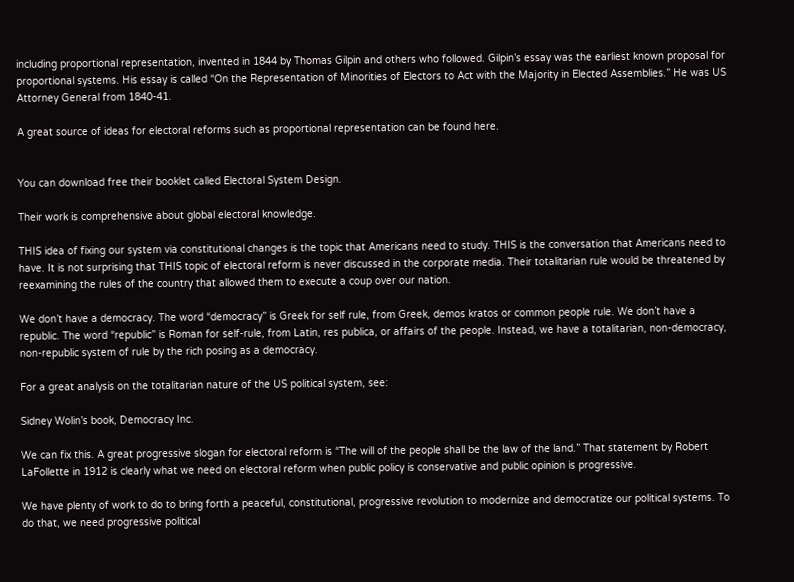including proportional representation, invented in 1844 by Thomas Gilpin and others who followed. Gilpin’s essay was the earliest known proposal for proportional systems. His essay is called “On the Representation of Minorities of Electors to Act with the Majority in Elected Assemblies.” He was US Attorney General from 1840-41.

A great source of ideas for electoral reforms such as proportional representation can be found here.


You can download free their booklet called Electoral System Design.

Their work is comprehensive about global electoral knowledge.

THIS idea of fixing our system via constitutional changes is the topic that Americans need to study. THIS is the conversation that Americans need to have. It is not surprising that THIS topic of electoral reform is never discussed in the corporate media. Their totalitarian rule would be threatened by reexamining the rules of the country that allowed them to execute a coup over our nation.

We don’t have a democracy. The word “democracy” is Greek for self rule, from Greek, demos kratos or common people rule. We don’t have a republic. The word “republic” is Roman for self-rule, from Latin, res publica, or affairs of the people. Instead, we have a totalitarian, non-democracy, non-republic system of rule by the rich posing as a democracy.

For a great analysis on the totalitarian nature of the US political system, see:

Sidney Wolin’s book, Democracy Inc.

We can fix this. A great progressive slogan for electoral reform is “The will of the people shall be the law of the land.” That statement by Robert LaFollette in 1912 is clearly what we need on electoral reform when public policy is conservative and public opinion is progressive.

We have plenty of work to do to bring forth a peaceful, constitutional, progressive revolution to modernize and democratize our political systems. To do that, we need progressive political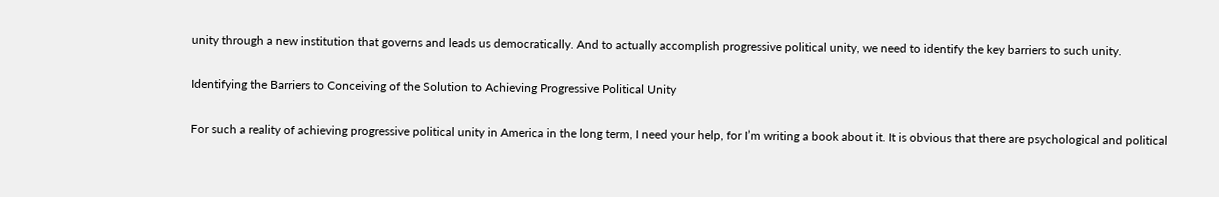unity through a new institution that governs and leads us democratically. And to actually accomplish progressive political unity, we need to identify the key barriers to such unity.

Identifying the Barriers to Conceiving of the Solution to Achieving Progressive Political Unity

For such a reality of achieving progressive political unity in America in the long term, I need your help, for I’m writing a book about it. It is obvious that there are psychological and political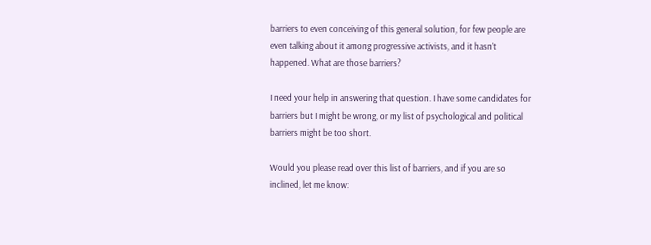barriers to even conceiving of this general solution, for few people are even talking about it among progressive activists, and it hasn’t happened. What are those barriers?

I need your help in answering that question. I have some candidates for barriers but I might be wrong, or my list of psychological and political barriers might be too short.

Would you please read over this list of barriers, and if you are so inclined, let me know: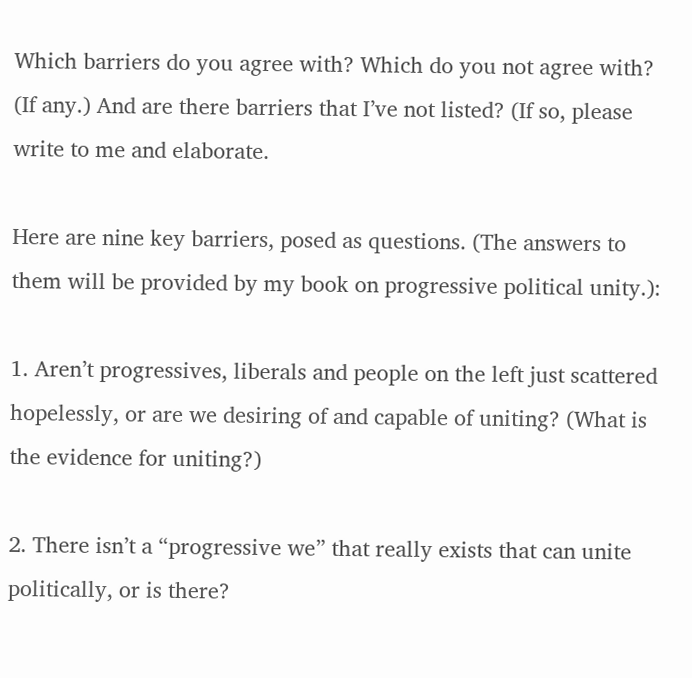Which barriers do you agree with? Which do you not agree with? (If any.) And are there barriers that I’ve not listed? (If so, please write to me and elaborate.

Here are nine key barriers, posed as questions. (The answers to them will be provided by my book on progressive political unity.):

1. Aren’t progressives, liberals and people on the left just scattered hopelessly, or are we desiring of and capable of uniting? (What is the evidence for uniting?)

2. There isn’t a “progressive we” that really exists that can unite politically, or is there?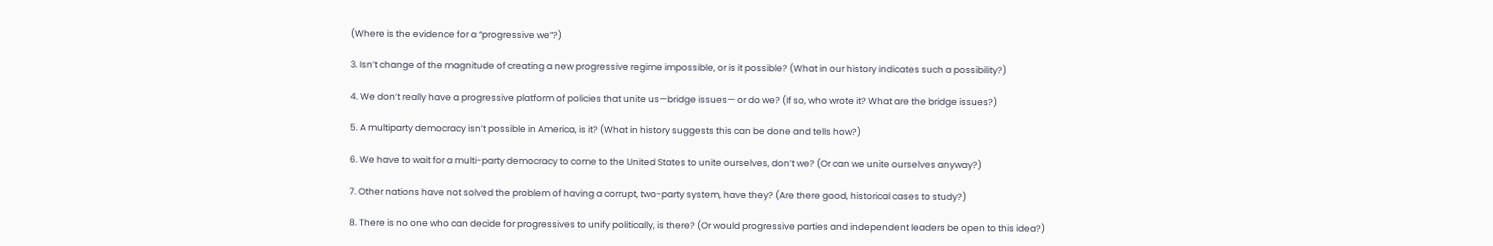(Where is the evidence for a “progressive we”?)

3. Isn’t change of the magnitude of creating a new progressive regime impossible, or is it possible? (What in our history indicates such a possibility?)

4. We don’t really have a progressive platform of policies that unite us—bridge issues— or do we? (If so, who wrote it? What are the bridge issues?)

5. A multiparty democracy isn’t possible in America, is it? (What in history suggests this can be done and tells how?)

6. We have to wait for a multi-party democracy to come to the United States to unite ourselves, don’t we? (Or can we unite ourselves anyway?)

7. Other nations have not solved the problem of having a corrupt, two-party system, have they? (Are there good, historical cases to study?)

8. There is no one who can decide for progressives to unify politically, is there? (Or would progressive parties and independent leaders be open to this idea?)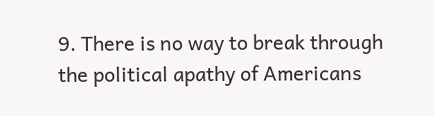9. There is no way to break through the political apathy of Americans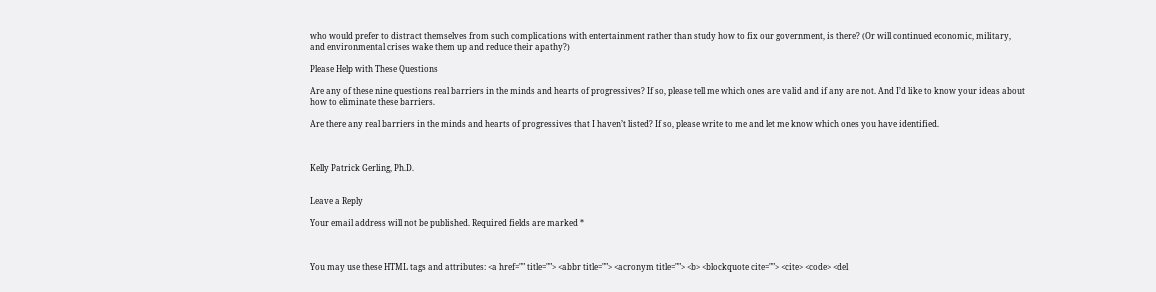who would prefer to distract themselves from such complications with entertainment rather than study how to fix our government, is there? (Or will continued economic, military, and environmental crises wake them up and reduce their apathy?)

Please Help with These Questions

Are any of these nine questions real barriers in the minds and hearts of progressives? If so, please tell me which ones are valid and if any are not. And I’d like to know your ideas about how to eliminate these barriers.

Are there any real barriers in the minds and hearts of progressives that I haven’t listed? If so, please write to me and let me know which ones you have identified.



Kelly Patrick Gerling, Ph.D.


Leave a Reply

Your email address will not be published. Required fields are marked *



You may use these HTML tags and attributes: <a href="" title=""> <abbr title=""> <acronym title=""> <b> <blockquote cite=""> <cite> <code> <del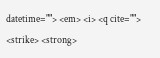datetime=""> <em> <i> <q cite=""> <strike> <strong>